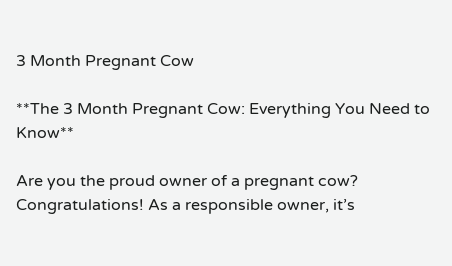3 Month Pregnant Cow

**The 3 Month Pregnant Cow: Everything You Need to Know**

Are you the proud owner of a pregnant cow? Congratulations! As a responsible owner, it’s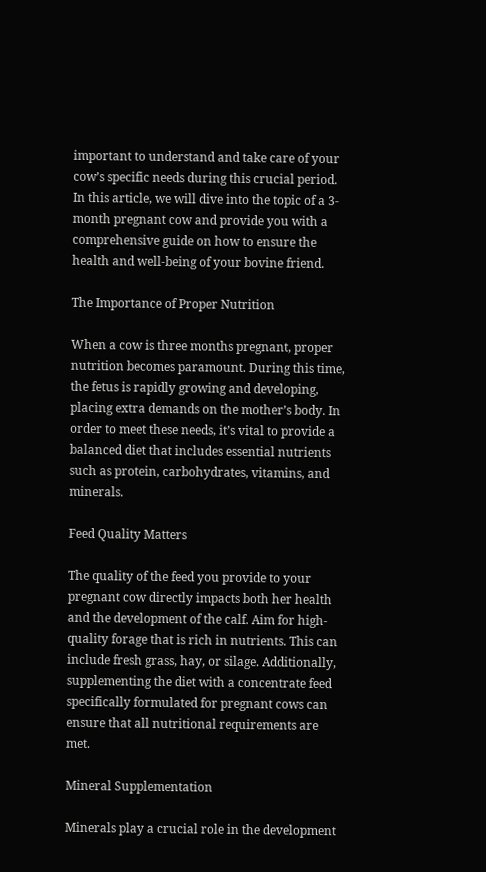important to understand and take care of your cow’s specific needs during this crucial period. In this article, we will dive into the topic of a 3-month pregnant cow and provide you with a comprehensive guide on how to ensure the health and well-being of your bovine friend.

The Importance of Proper Nutrition

When a cow is three months pregnant, proper nutrition becomes paramount. During this time, the fetus is rapidly growing and developing, placing extra demands on the mother’s body. In order to meet these needs, it’s vital to provide a balanced diet that includes essential nutrients such as protein, carbohydrates, vitamins, and minerals.

Feed Quality Matters

The quality of the feed you provide to your pregnant cow directly impacts both her health and the development of the calf. Aim for high-quality forage that is rich in nutrients. This can include fresh grass, hay, or silage. Additionally, supplementing the diet with a concentrate feed specifically formulated for pregnant cows can ensure that all nutritional requirements are met.

Mineral Supplementation

Minerals play a crucial role in the development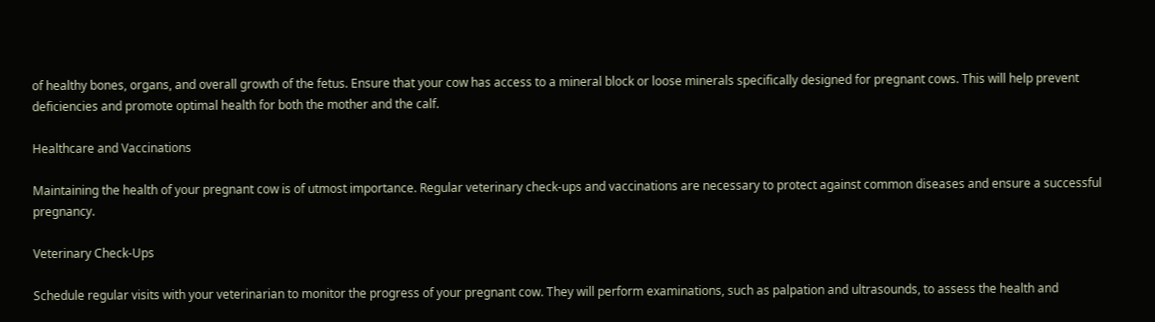of healthy bones, organs, and overall growth of the fetus. Ensure that your cow has access to a mineral block or loose minerals specifically designed for pregnant cows. This will help prevent deficiencies and promote optimal health for both the mother and the calf.

Healthcare and Vaccinations

Maintaining the health of your pregnant cow is of utmost importance. Regular veterinary check-ups and vaccinations are necessary to protect against common diseases and ensure a successful pregnancy.

Veterinary Check-Ups

Schedule regular visits with your veterinarian to monitor the progress of your pregnant cow. They will perform examinations, such as palpation and ultrasounds, to assess the health and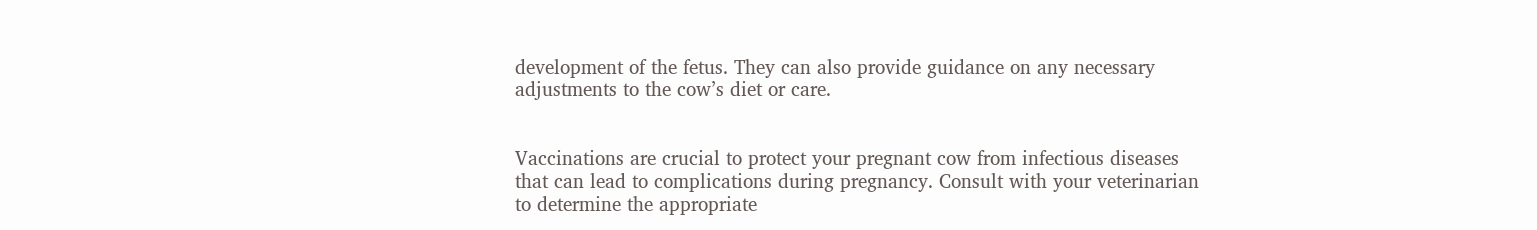development of the fetus. They can also provide guidance on any necessary adjustments to the cow’s diet or care.


Vaccinations are crucial to protect your pregnant cow from infectious diseases that can lead to complications during pregnancy. Consult with your veterinarian to determine the appropriate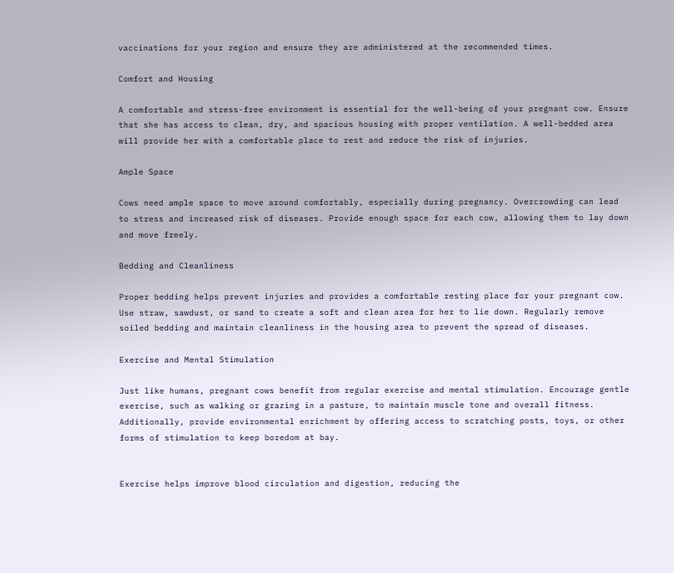vaccinations for your region and ensure they are administered at the recommended times.

Comfort and Housing

A comfortable and stress-free environment is essential for the well-being of your pregnant cow. Ensure that she has access to clean, dry, and spacious housing with proper ventilation. A well-bedded area will provide her with a comfortable place to rest and reduce the risk of injuries.

Ample Space

Cows need ample space to move around comfortably, especially during pregnancy. Overcrowding can lead to stress and increased risk of diseases. Provide enough space for each cow, allowing them to lay down and move freely.

Bedding and Cleanliness

Proper bedding helps prevent injuries and provides a comfortable resting place for your pregnant cow. Use straw, sawdust, or sand to create a soft and clean area for her to lie down. Regularly remove soiled bedding and maintain cleanliness in the housing area to prevent the spread of diseases.

Exercise and Mental Stimulation

Just like humans, pregnant cows benefit from regular exercise and mental stimulation. Encourage gentle exercise, such as walking or grazing in a pasture, to maintain muscle tone and overall fitness. Additionally, provide environmental enrichment by offering access to scratching posts, toys, or other forms of stimulation to keep boredom at bay.


Exercise helps improve blood circulation and digestion, reducing the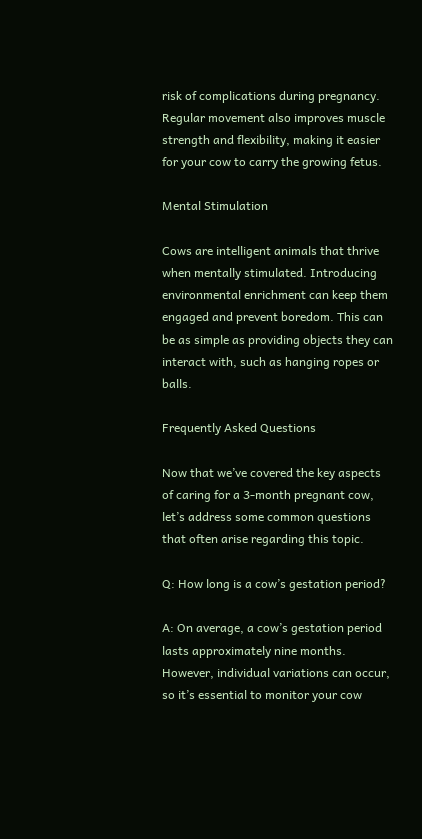risk of complications during pregnancy. Regular movement also improves muscle strength and flexibility, making it easier for your cow to carry the growing fetus.

Mental Stimulation

Cows are intelligent animals that thrive when mentally stimulated. Introducing environmental enrichment can keep them engaged and prevent boredom. This can be as simple as providing objects they can interact with, such as hanging ropes or balls.

Frequently Asked Questions

Now that we’ve covered the key aspects of caring for a 3-month pregnant cow, let’s address some common questions that often arise regarding this topic.

Q: How long is a cow’s gestation period?

A: On average, a cow’s gestation period lasts approximately nine months. However, individual variations can occur, so it’s essential to monitor your cow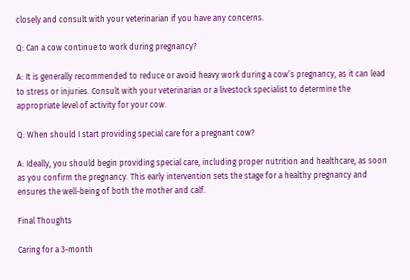closely and consult with your veterinarian if you have any concerns.

Q: Can a cow continue to work during pregnancy?

A: It is generally recommended to reduce or avoid heavy work during a cow’s pregnancy, as it can lead to stress or injuries. Consult with your veterinarian or a livestock specialist to determine the appropriate level of activity for your cow.

Q: When should I start providing special care for a pregnant cow?

A: Ideally, you should begin providing special care, including proper nutrition and healthcare, as soon as you confirm the pregnancy. This early intervention sets the stage for a healthy pregnancy and ensures the well-being of both the mother and calf.

Final Thoughts

Caring for a 3-month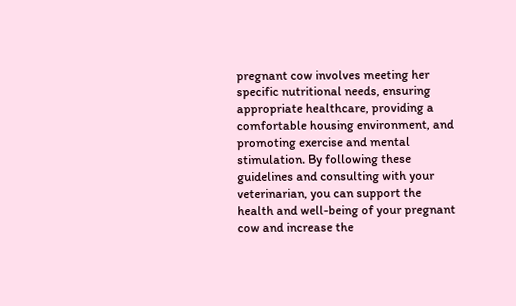pregnant cow involves meeting her specific nutritional needs, ensuring appropriate healthcare, providing a comfortable housing environment, and promoting exercise and mental stimulation. By following these guidelines and consulting with your veterinarian, you can support the health and well-being of your pregnant cow and increase the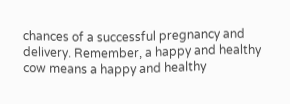chances of a successful pregnancy and delivery. Remember, a happy and healthy cow means a happy and healthy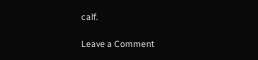calf.

Leave a Comment